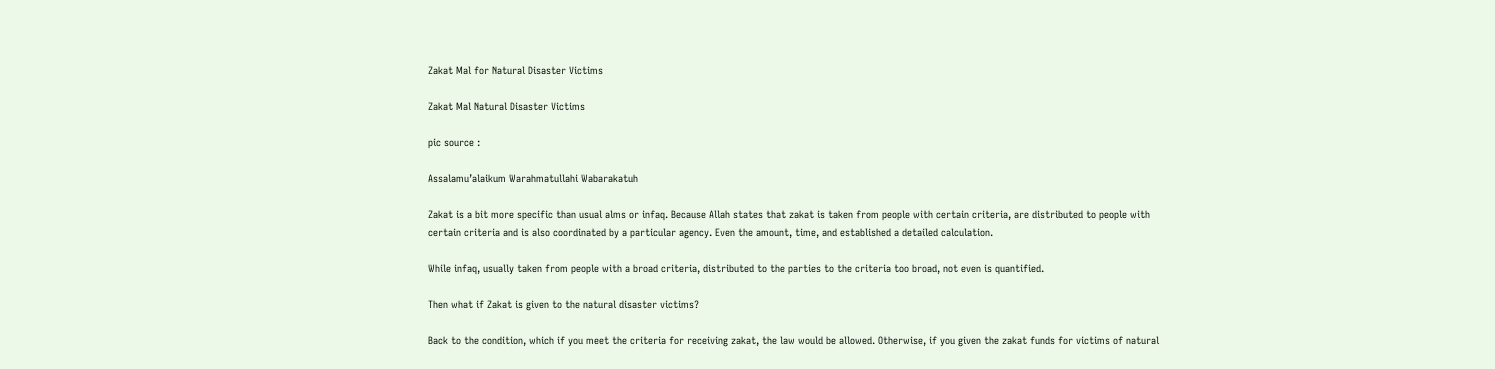Zakat Mal for Natural Disaster Victims

Zakat Mal Natural Disaster Victims

pic source :

Assalamu’alaikum Warahmatullahi Wabarakatuh

Zakat is a bit more specific than usual alms or infaq. Because Allah states that zakat is taken from people with certain criteria, are distributed to people with certain criteria and is also coordinated by a particular agency. Even the amount, time, and established a detailed calculation.

While infaq, usually taken from people with a broad criteria, distributed to the parties to the criteria too broad, not even is quantified.

Then what if Zakat is given to the natural disaster victims?

Back to the condition, which if you meet the criteria for receiving zakat, the law would be allowed. Otherwise, if you given the zakat funds for victims of natural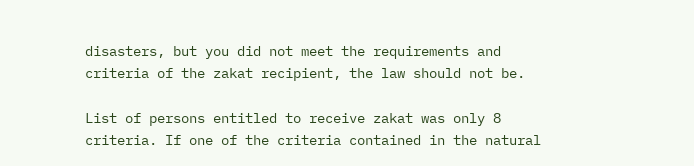disasters, but you did not meet the requirements and criteria of the zakat recipient, the law should not be.

List of persons entitled to receive zakat was only 8 criteria. If one of the criteria contained in the natural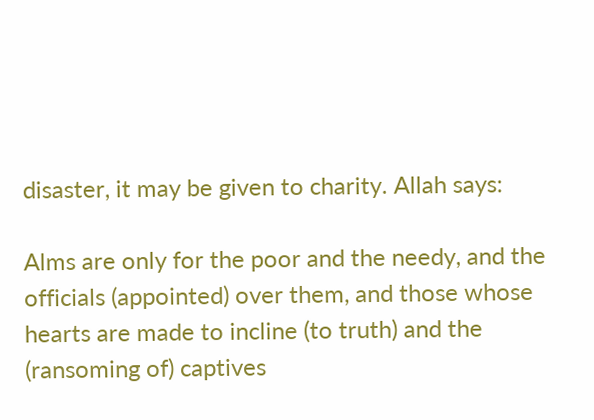disaster, it may be given to charity. Allah says:

Alms are only for the poor and the needy, and the officials (appointed) over them, and those whose hearts are made to incline (to truth) and the (ransoming of) captives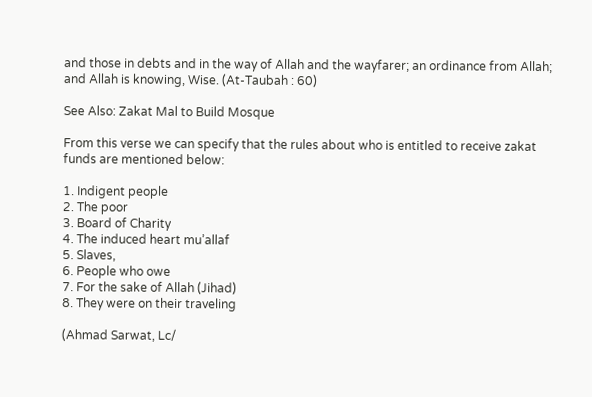and those in debts and in the way of Allah and the wayfarer; an ordinance from Allah; and Allah is knowing, Wise. (At-Taubah : 60)

See Also: Zakat Mal to Build Mosque

From this verse we can specify that the rules about who is entitled to receive zakat funds are mentioned below:

1. Indigent people
2. The poor
3. Board of Charity
4. The induced heart mu’allaf
5. Slaves,
6. People who owe
7. For the sake of Allah (Jihad)
8. They were on their traveling

(Ahmad Sarwat, Lc/